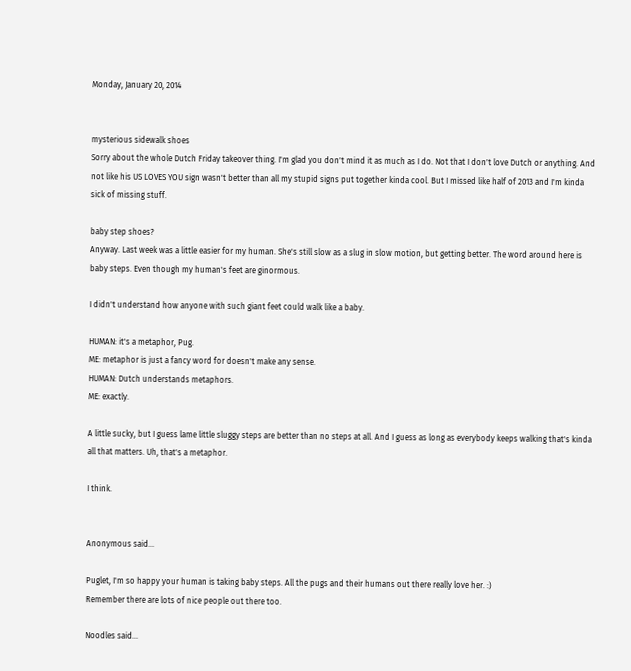Monday, January 20, 2014


mysterious sidewalk shoes
Sorry about the whole Dutch Friday takeover thing. I'm glad you don't mind it as much as I do. Not that I don't love Dutch or anything. And not like his US LOVES YOU sign wasn't better than all my stupid signs put together kinda cool. But I missed like half of 2013 and I'm kinda sick of missing stuff.

baby step shoes?
Anyway. Last week was a little easier for my human. She's still slow as a slug in slow motion, but getting better. The word around here is baby steps. Even though my human's feet are ginormous.

I didn't understand how anyone with such giant feet could walk like a baby.

HUMAN: it's a metaphor, Pug.
ME: metaphor is just a fancy word for doesn't make any sense.
HUMAN: Dutch understands metaphors.
ME: exactly.

A little sucky, but I guess lame little sluggy steps are better than no steps at all. And I guess as long as everybody keeps walking that's kinda all that matters. Uh, that's a metaphor.

I think.


Anonymous said...

Puglet, I'm so happy your human is taking baby steps. All the pugs and their humans out there really love her. :)
Remember there are lots of nice people out there too.

Noodles said...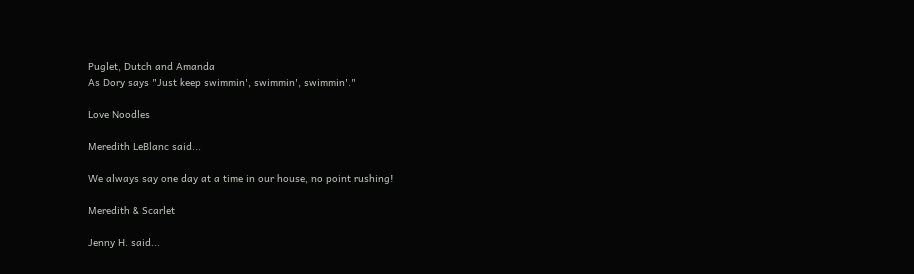Puglet, Dutch and Amanda
As Dory says "Just keep swimmin', swimmin', swimmin'."

Love Noodles

Meredith LeBlanc said...

We always say one day at a time in our house, no point rushing!

Meredith & Scarlet

Jenny H. said...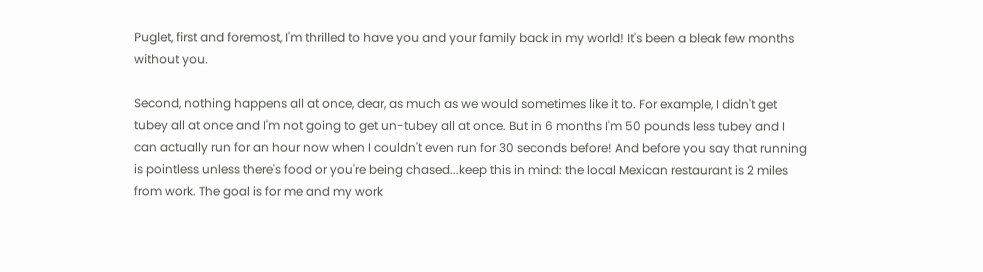Puglet, first and foremost, I'm thrilled to have you and your family back in my world! It's been a bleak few months without you.

Second, nothing happens all at once, dear, as much as we would sometimes like it to. For example, I didn't get tubey all at once and I'm not going to get un-tubey all at once. But in 6 months I'm 50 pounds less tubey and I can actually run for an hour now when I couldn't even run for 30 seconds before! And before you say that running is pointless unless there's food or you're being chased...keep this in mind: the local Mexican restaurant is 2 miles from work. The goal is for me and my work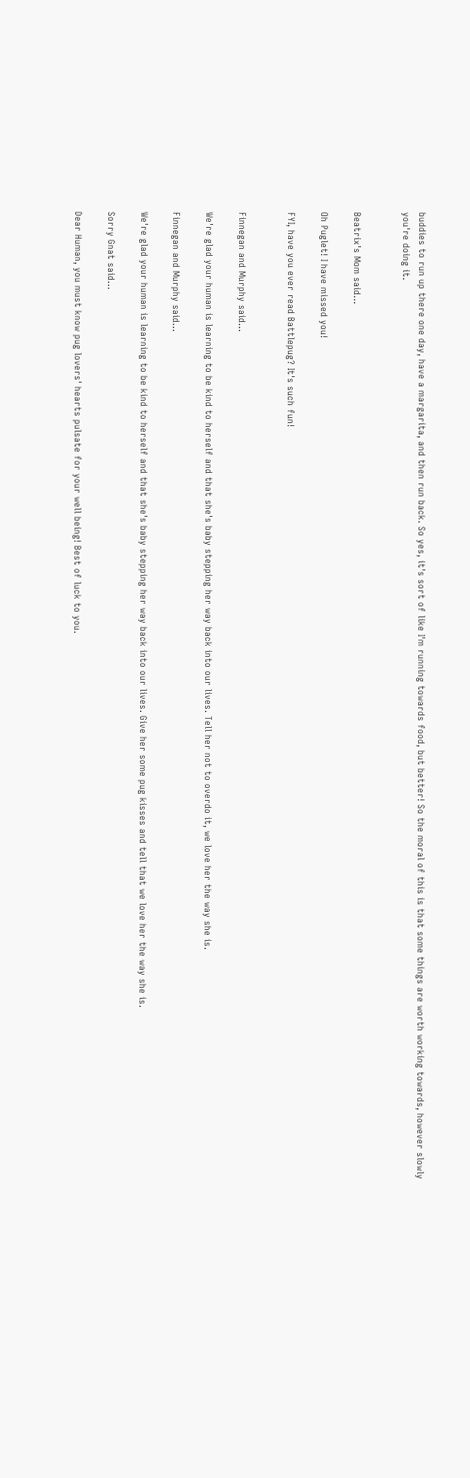buddies to run up there one day, have a margarita, and then run back. So yes, it's sort of like I'm running towards food, but better! So the moral of this is that some things are worth working towards, however slowly you're doing it.


Beatrix's Mom said...

Oh Puglet! I have missed you!

FYI, have you ever read Battlepug? It's such fun!


Finnegan and Murphy said...

We're glad your human is learning to be kind to herself and that she's baby stepping her way back into our lives. Tell her not to overdo it, we love her the way she is.

Finnegan and Murphy said...

We're glad your human is learning to be kind to herself and that she's baby stepping her way back into our lives. Give her some pug kisses and tell that we love her the way she is.

Sorry Gnat said...

Dear Human, you must know pug lovers' hearts pulsate for your well being! Best of luck to you.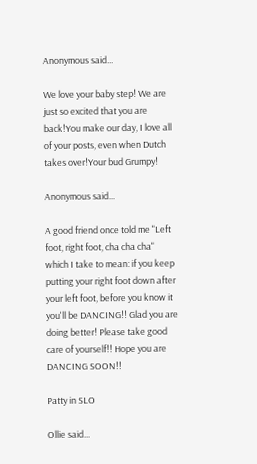Anonymous said...

We love your baby step! We are just so excited that you are back!You make our day, I love all of your posts, even when Dutch takes over!Your bud Grumpy!

Anonymous said...

A good friend once told me "Left foot, right foot, cha cha cha" which I take to mean: if you keep putting your right foot down after your left foot, before you know it you'll be DANCING!! Glad you are doing better! Please take good care of yourself!! Hope you are DANCING SOON!!

Patty in SLO

Ollie said...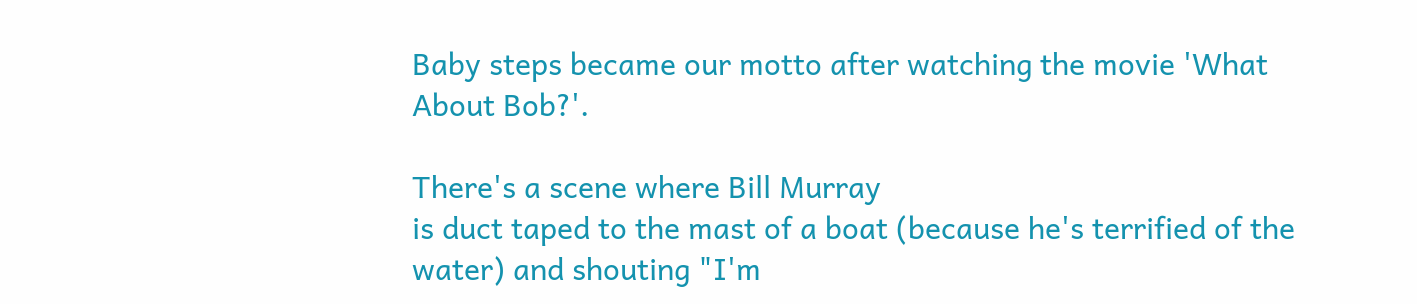Baby steps became our motto after watching the movie 'What About Bob?'.

There's a scene where Bill Murray
is duct taped to the mast of a boat (because he's terrified of the water) and shouting "I'm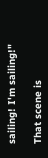sailing! I'm sailing!"

That scene is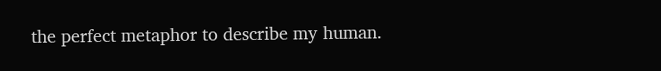the perfect metaphor to describe my human.